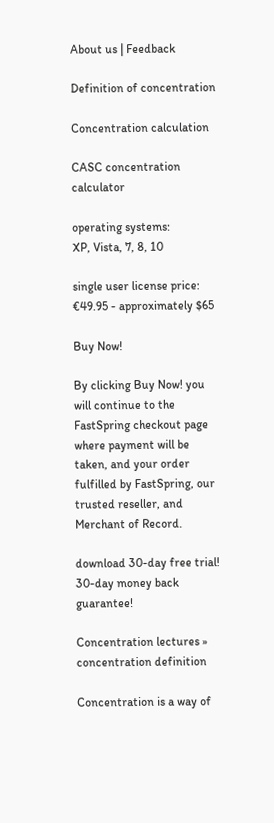About us | Feedback

Definition of concentration

Concentration calculation

CASC concentration calculator

operating systems:
XP, Vista, 7, 8, 10

single user license price:
€49.95 - approximately $65

Buy Now!

By clicking Buy Now! you will continue to the FastSpring checkout page where payment will be taken, and your order fulfilled by FastSpring, our trusted reseller, and Merchant of Record.

download 30-day free trial!
30-day money back guarantee!

Concentration lectures » concentration definition

Concentration is a way of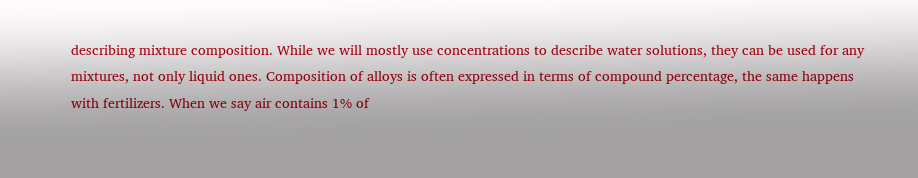describing mixture composition. While we will mostly use concentrations to describe water solutions, they can be used for any mixtures, not only liquid ones. Composition of alloys is often expressed in terms of compound percentage, the same happens with fertilizers. When we say air contains 1% of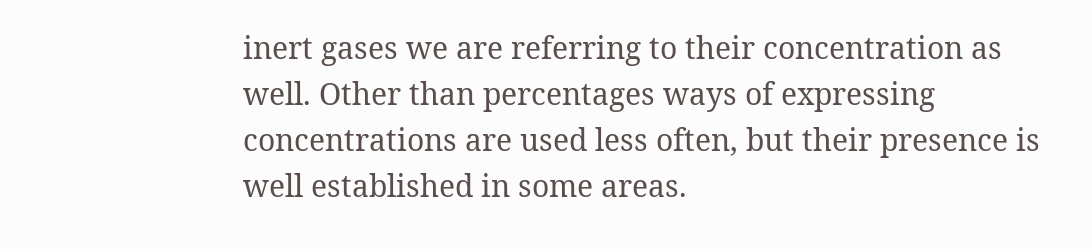inert gases we are referring to their concentration as well. Other than percentages ways of expressing concentrations are used less often, but their presence is well established in some areas.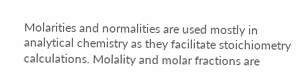Molarities and normalities are used mostly in analytical chemistry as they facilitate stoichiometry calculations. Molality and molar fractions are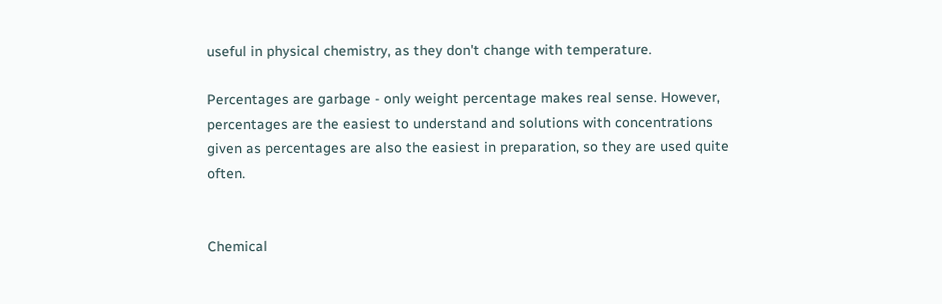useful in physical chemistry, as they don't change with temperature.

Percentages are garbage - only weight percentage makes real sense. However, percentages are the easiest to understand and solutions with concentrations given as percentages are also the easiest in preparation, so they are used quite often.


Chemical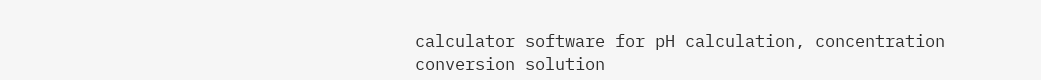calculator software for pH calculation, concentration conversion solution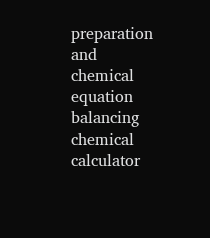preparation and chemical equation balancing chemical calculator